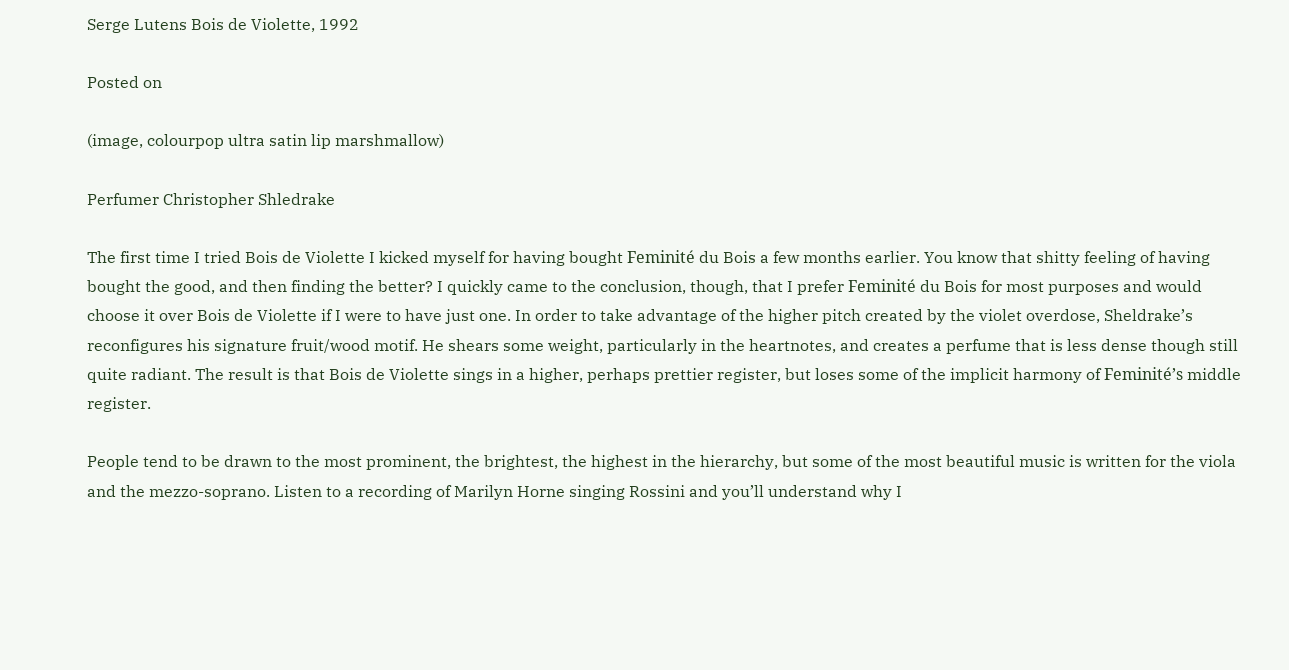Serge Lutens Bois de Violette, 1992

Posted on

(image, colourpop ultra satin lip marshmallow)

Perfumer Christopher Shledrake

The first time I tried Bois de Violette I kicked myself for having bought Feminité du Bois a few months earlier. You know that shitty feeling of having bought the good, and then finding the better? I quickly came to the conclusion, though, that I prefer Feminité du Bois for most purposes and would choose it over Bois de Violette if I were to have just one. In order to take advantage of the higher pitch created by the violet overdose, Sheldrake’s reconfigures his signature fruit/wood motif. He shears some weight, particularly in the heartnotes, and creates a perfume that is less dense though still quite radiant. The result is that Bois de Violette sings in a higher, perhaps prettier register, but loses some of the implicit harmony of Feminité’s middle register.

People tend to be drawn to the most prominent, the brightest, the highest in the hierarchy, but some of the most beautiful music is written for the viola and the mezzo-soprano. Listen to a recording of Marilyn Horne singing Rossini and you’ll understand why I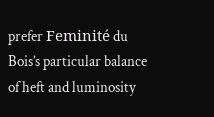prefer Feminité du Bois’s particular balance of heft and luminosity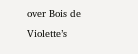over Bois de Violette’s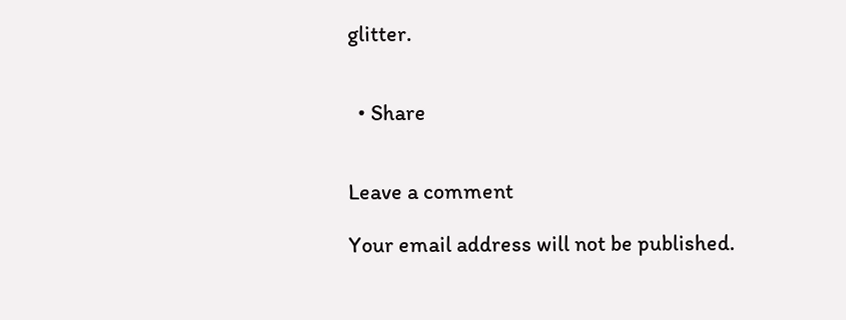glitter.


  • Share


Leave a comment

Your email address will not be published.